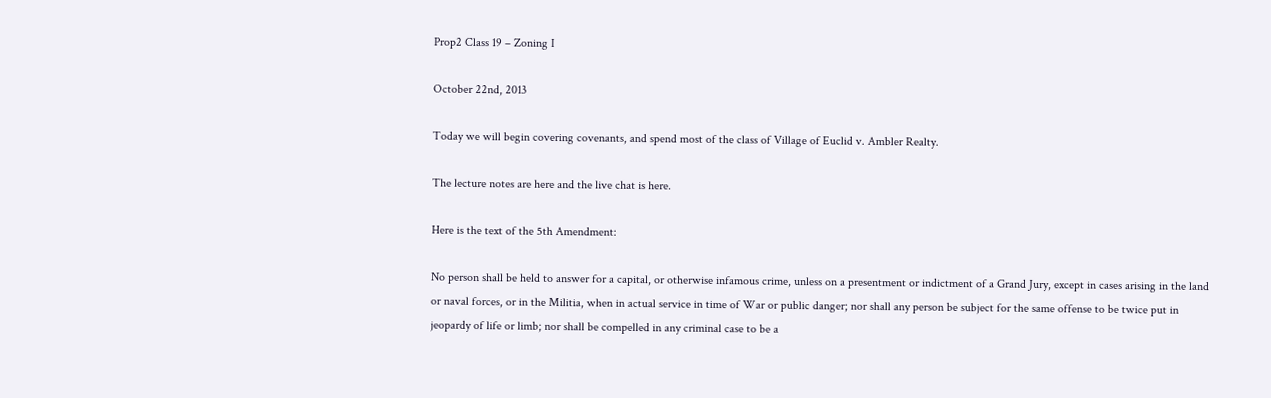Prop2 Class 19 – Zoning I

October 22nd, 2013

Today we will begin covering covenants, and spend most of the class of Village of Euclid v. Ambler Realty.

The lecture notes are here and the live chat is here.

Here is the text of the 5th Amendment:

No person shall be held to answer for a capital, or otherwise infamous crime, unless on a presentment or indictment of a Grand Jury, except in cases arising in the land or naval forces, or in the Militia, when in actual service in time of War or public danger; nor shall any person be subject for the same offense to be twice put in jeopardy of life or limb; nor shall be compelled in any criminal case to be a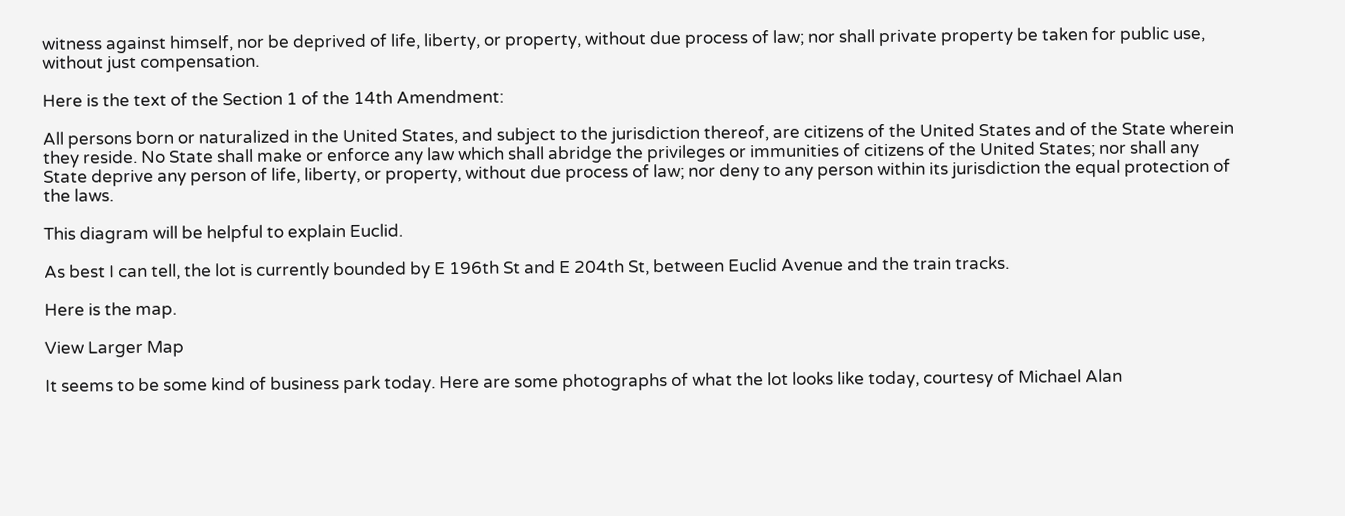witness against himself, nor be deprived of life, liberty, or property, without due process of law; nor shall private property be taken for public use, without just compensation.

Here is the text of the Section 1 of the 14th Amendment:

All persons born or naturalized in the United States, and subject to the jurisdiction thereof, are citizens of the United States and of the State wherein they reside. No State shall make or enforce any law which shall abridge the privileges or immunities of citizens of the United States; nor shall any State deprive any person of life, liberty, or property, without due process of law; nor deny to any person within its jurisdiction the equal protection of the laws.

This diagram will be helpful to explain Euclid.

As best I can tell, the lot is currently bounded by E 196th St and E 204th St, between Euclid Avenue and the train tracks.

Here is the map.

View Larger Map

It seems to be some kind of business park today. Here are some photographs of what the lot looks like today, courtesy of Michael Alan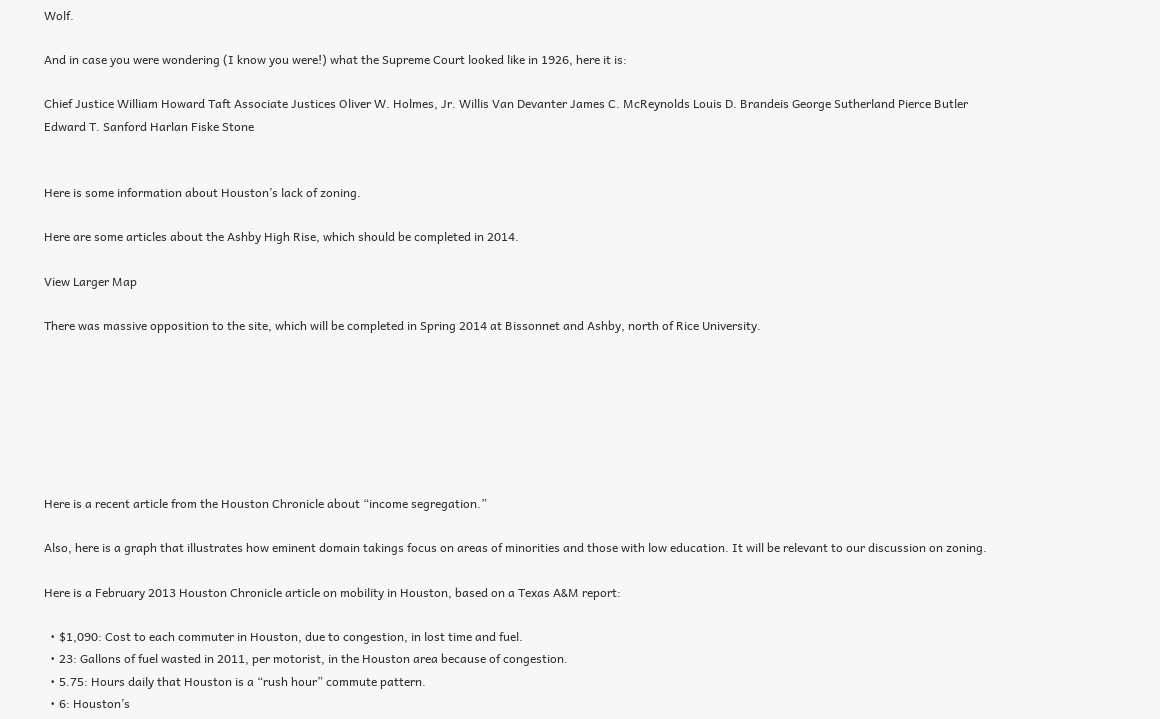Wolf.

And in case you were wondering (I know you were!) what the Supreme Court looked like in 1926, here it is:

Chief Justice William Howard Taft Associate Justices Oliver W. Holmes, Jr. Willis Van Devanter James C. McReynolds Louis D. Brandeis George Sutherland Pierce Butler Edward T. Sanford Harlan Fiske Stone


Here is some information about Houston’s lack of zoning.

Here are some articles about the Ashby High Rise, which should be completed in 2014.

View Larger Map

There was massive opposition to the site, which will be completed in Spring 2014 at Bissonnet and Ashby, north of Rice University.







Here is a recent article from the Houston Chronicle about “income segregation.”

Also, here is a graph that illustrates how eminent domain takings focus on areas of minorities and those with low education. It will be relevant to our discussion on zoning.

Here is a February 2013 Houston Chronicle article on mobility in Houston, based on a Texas A&M report:

  • $1,090: Cost to each commuter in Houston, due to congestion, in lost time and fuel.
  • 23: Gallons of fuel wasted in 2011, per motorist, in the Houston area because of congestion.
  • 5.75: Hours daily that Houston is a “rush hour” commute pattern.
  • 6: Houston’s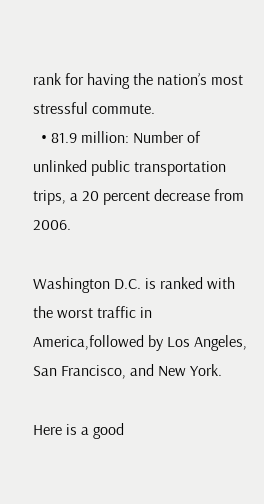rank for having the nation’s most stressful commute.
  • 81.9 million: Number of unlinked public transportation trips, a 20 percent decrease from 2006.

Washington D.C. is ranked with the worst traffic in America,followed by Los Angeles, San Francisco, and New York.

Here is a good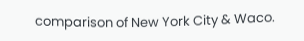comparison of New York City & Waco.